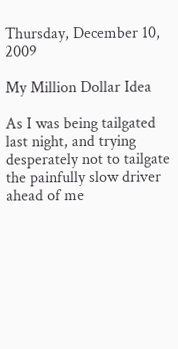Thursday, December 10, 2009

My Million Dollar Idea

As I was being tailgated last night, and trying desperately not to tailgate the painfully slow driver ahead of me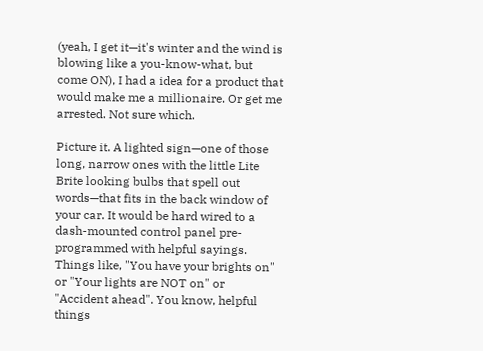(yeah, I get it—it's winter and the wind is blowing like a you-know-what, but come ON), I had a idea for a product that would make me a millionaire. Or get me arrested. Not sure which.

Picture it. A lighted sign—one of those long, narrow ones with the little Lite Brite looking bulbs that spell out words—that fits in the back window of your car. It would be hard wired to a dash-mounted control panel pre-programmed with helpful sayings. Things like, "You have your brights on" or "Your lights are NOT on" or "Accident ahead". You know, helpful things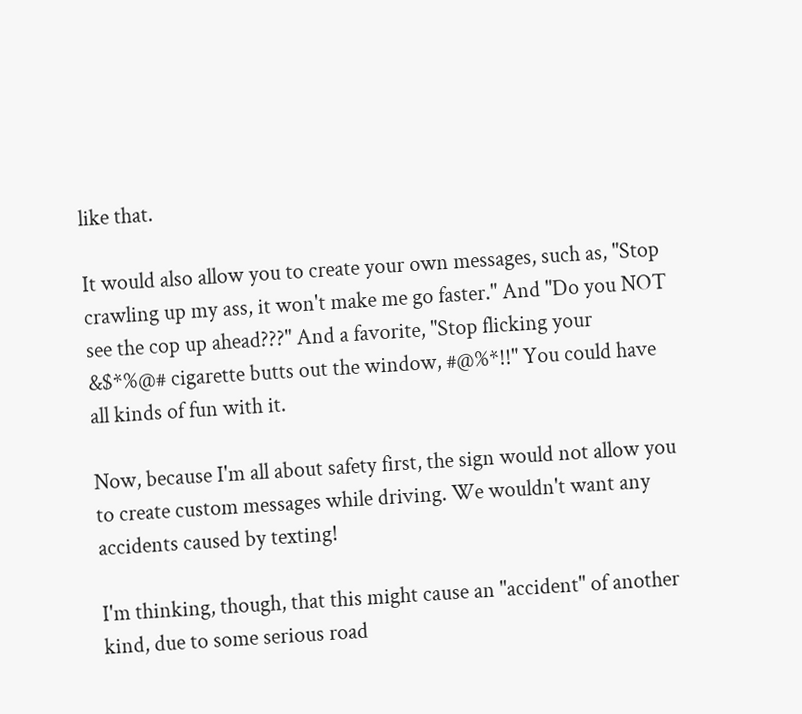like that.

It would also allow you to create your own messages, such as, "Stop crawling up my ass, it won't make me go faster." And "Do you NOT see the cop up ahead???" And a favorite, "Stop flicking your &$*%@# cigarette butts out the window, #@%*!!" You could have all kinds of fun with it.

Now, because I'm all about safety first, the sign would not allow you to create custom messages while driving. We wouldn't want any accidents caused by texting!

I'm thinking, though, that this might cause an "accident" of another kind, due to some serious road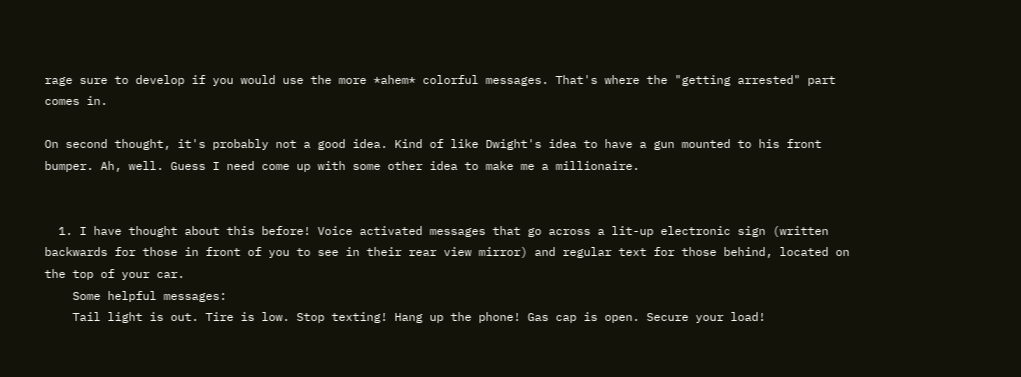rage sure to develop if you would use the more *ahem* colorful messages. That's where the "getting arrested" part comes in.

On second thought, it's probably not a good idea. Kind of like Dwight's idea to have a gun mounted to his front bumper. Ah, well. Guess I need come up with some other idea to make me a millionaire.


  1. I have thought about this before! Voice activated messages that go across a lit-up electronic sign (written backwards for those in front of you to see in their rear view mirror) and regular text for those behind, located on the top of your car.
    Some helpful messages:
    Tail light is out. Tire is low. Stop texting! Hang up the phone! Gas cap is open. Secure your load!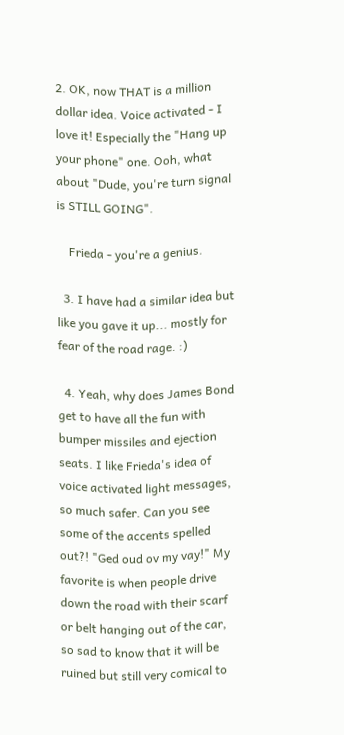2. OK, now THAT is a million dollar idea. Voice activated - I love it! Especially the "Hang up your phone" one. Ooh, what about "Dude, you're turn signal is STILL GOING".

    Frieda - you're a genius.

  3. I have had a similar idea but like you gave it up... mostly for fear of the road rage. :)

  4. Yeah, why does James Bond get to have all the fun with bumper missiles and ejection seats. I like Frieda's idea of voice activated light messages, so much safer. Can you see some of the accents spelled out?! "Ged oud ov my vay!" My favorite is when people drive down the road with their scarf or belt hanging out of the car, so sad to know that it will be ruined but still very comical to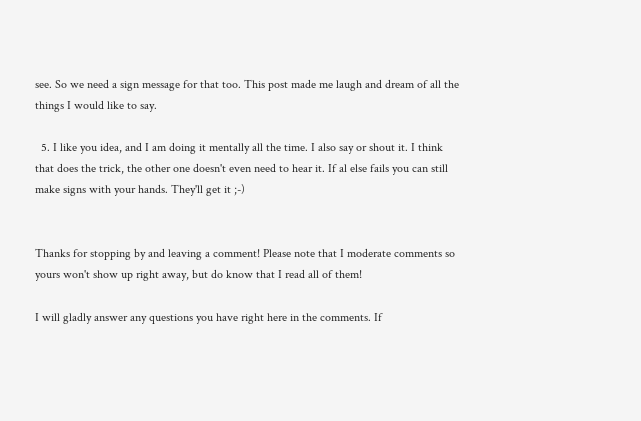see. So we need a sign message for that too. This post made me laugh and dream of all the things I would like to say.

  5. I like you idea, and I am doing it mentally all the time. I also say or shout it. I think that does the trick, the other one doesn't even need to hear it. If al else fails you can still make signs with your hands. They'll get it ;-)


Thanks for stopping by and leaving a comment! Please note that I moderate comments so yours won't show up right away, but do know that I read all of them!

I will gladly answer any questions you have right here in the comments. If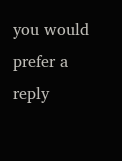you would prefer a reply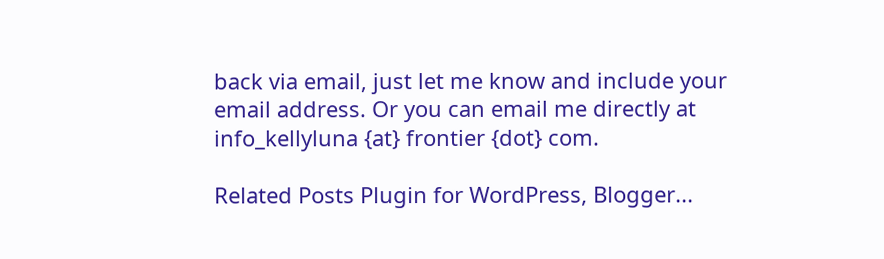back via email, just let me know and include your email address. Or you can email me directly at info_kellyluna {at} frontier {dot} com.

Related Posts Plugin for WordPress, Blogger...